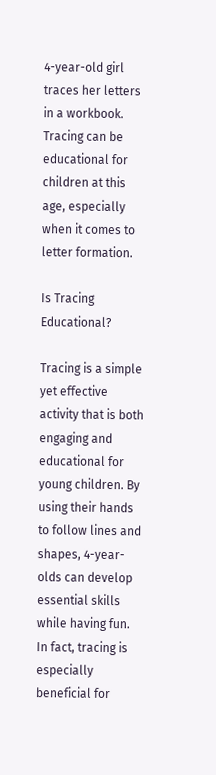4-year-old girl traces her letters in a workbook. Tracing can be educational for children at this age, especially when it comes to letter formation.

Is Tracing Educational?

Tracing is a simple yet effective activity that is both engaging and educational for young children. By using their hands to follow lines and shapes, 4-year-olds can develop essential skills while having fun. In fact, tracing is especially beneficial for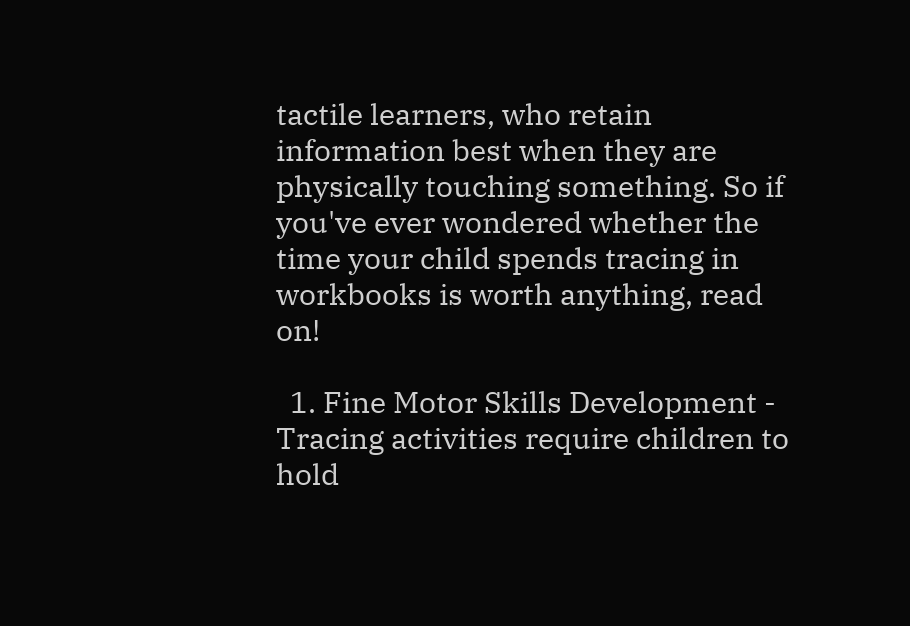tactile learners, who retain information best when they are physically touching something. So if you've ever wondered whether the time your child spends tracing in workbooks is worth anything, read on!

  1. Fine Motor Skills Development - Tracing activities require children to hold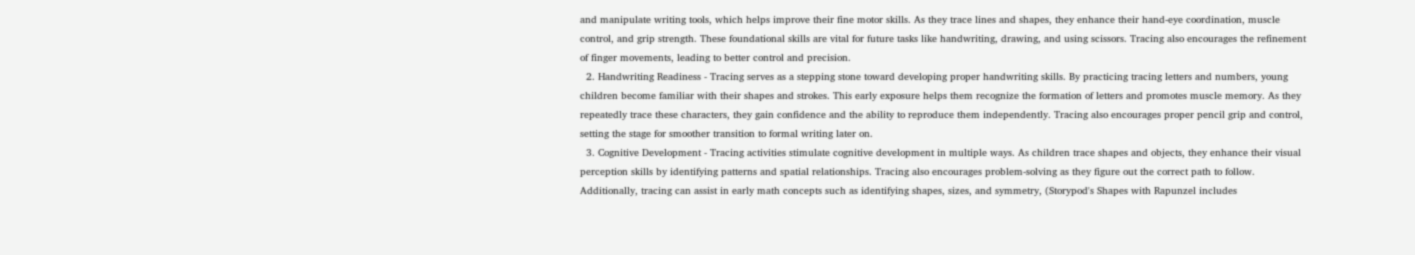and manipulate writing tools, which helps improve their fine motor skills. As they trace lines and shapes, they enhance their hand-eye coordination, muscle control, and grip strength. These foundational skills are vital for future tasks like handwriting, drawing, and using scissors. Tracing also encourages the refinement of finger movements, leading to better control and precision.
  2. Handwriting Readiness - Tracing serves as a stepping stone toward developing proper handwriting skills. By practicing tracing letters and numbers, young children become familiar with their shapes and strokes. This early exposure helps them recognize the formation of letters and promotes muscle memory. As they repeatedly trace these characters, they gain confidence and the ability to reproduce them independently. Tracing also encourages proper pencil grip and control, setting the stage for smoother transition to formal writing later on.
  3. Cognitive Development - Tracing activities stimulate cognitive development in multiple ways. As children trace shapes and objects, they enhance their visual perception skills by identifying patterns and spatial relationships. Tracing also encourages problem-solving as they figure out the correct path to follow. Additionally, tracing can assist in early math concepts such as identifying shapes, sizes, and symmetry, (Storypod's Shapes with Rapunzel includes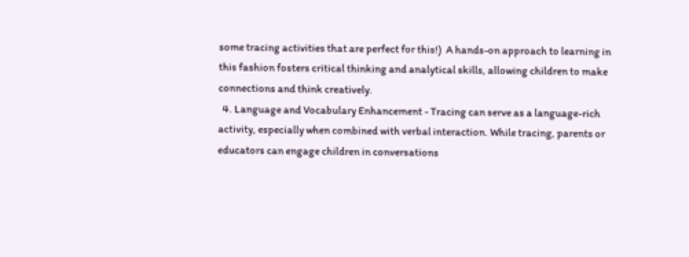some tracing activities that are perfect for this!)  A hands-on approach to learning in this fashion fosters critical thinking and analytical skills, allowing children to make connections and think creatively.
  4. Language and Vocabulary Enhancement - Tracing can serve as a language-rich activity, especially when combined with verbal interaction. While tracing, parents or educators can engage children in conversations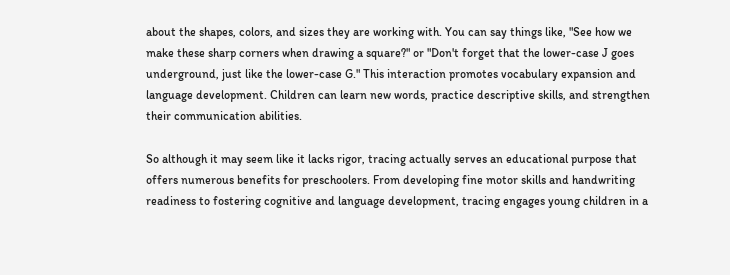about the shapes, colors, and sizes they are working with. You can say things like, "See how we make these sharp corners when drawing a square?" or "Don't forget that the lower-case J goes underground, just like the lower-case G." This interaction promotes vocabulary expansion and language development. Children can learn new words, practice descriptive skills, and strengthen their communication abilities.

So although it may seem like it lacks rigor, tracing actually serves an educational purpose that offers numerous benefits for preschoolers. From developing fine motor skills and handwriting readiness to fostering cognitive and language development, tracing engages young children in a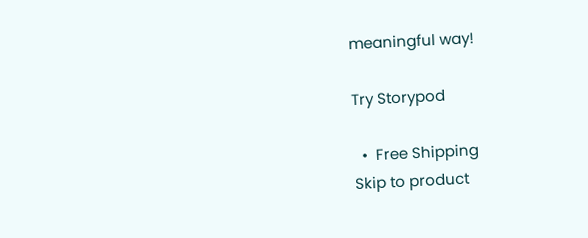meaningful way!

Try Storypod

  •  Free Shipping
Skip to product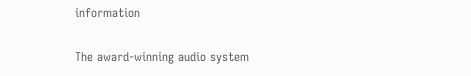information

The award-winning audio system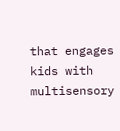that engages kids with multisensory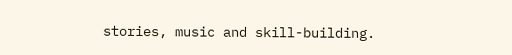stories, music and skill-building.